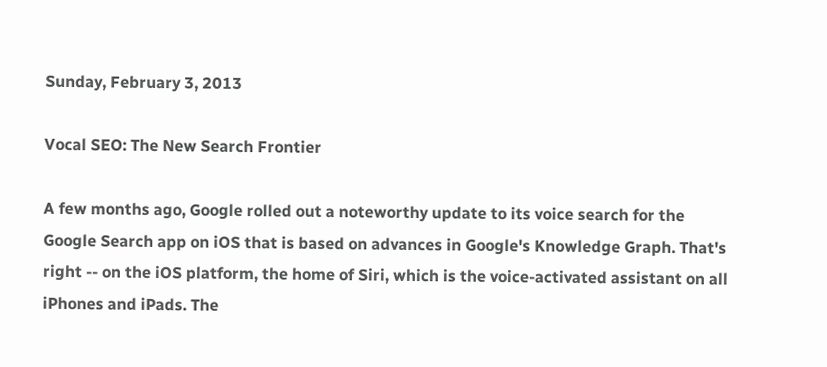Sunday, February 3, 2013

Vocal SEO: The New Search Frontier

A few months ago, Google rolled out a noteworthy update to its voice search for the Google Search app on iOS that is based on advances in Google's Knowledge Graph. That's right -- on the iOS platform, the home of Siri, which is the voice-activated assistant on all iPhones and iPads. The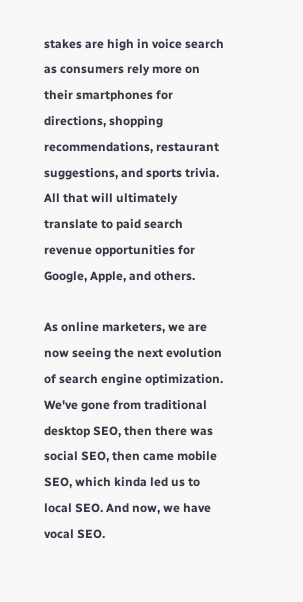stakes are high in voice search as consumers rely more on their smartphones for directions, shopping recommendations, restaurant suggestions, and sports trivia. All that will ultimately translate to paid search revenue opportunities for Google, Apple, and others.

As online marketers, we are now seeing the next evolution of search engine optimization. We've gone from traditional desktop SEO, then there was social SEO, then came mobile SEO, which kinda led us to local SEO. And now, we have vocal SEO.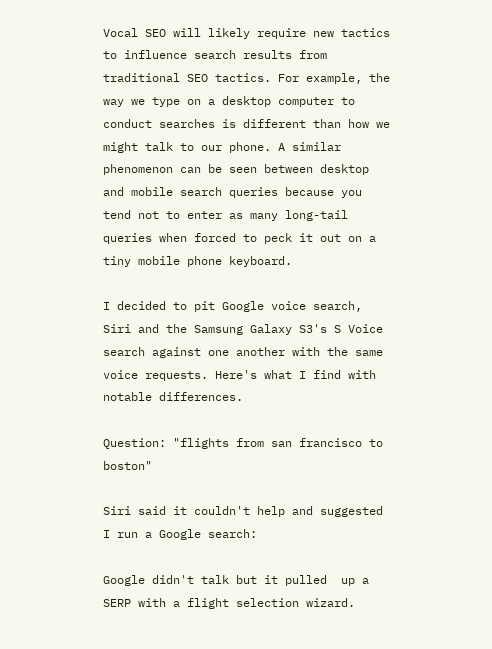Vocal SEO will likely require new tactics to influence search results from traditional SEO tactics. For example, the way we type on a desktop computer to conduct searches is different than how we might talk to our phone. A similar phenomenon can be seen between desktop and mobile search queries because you tend not to enter as many long-tail queries when forced to peck it out on a tiny mobile phone keyboard.

I decided to pit Google voice search, Siri and the Samsung Galaxy S3's S Voice search against one another with the same voice requests. Here's what I find with notable differences.

Question: "flights from san francisco to boston"

Siri said it couldn't help and suggested I run a Google search:

Google didn't talk but it pulled  up a SERP with a flight selection wizard.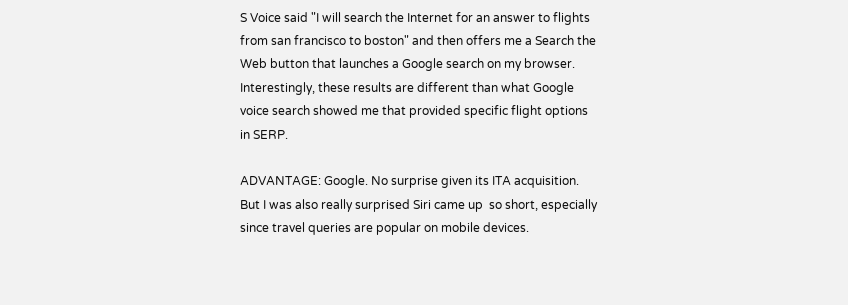S Voice said "I will search the Internet for an answer to flights from san francisco to boston" and then offers me a Search the Web button that launches a Google search on my browser. Interestingly, these results are different than what Google voice search showed me that provided specific flight options in SERP.

ADVANTAGE: Google. No surprise given its ITA acquisition. But I was also really surprised Siri came up  so short, especially since travel queries are popular on mobile devices.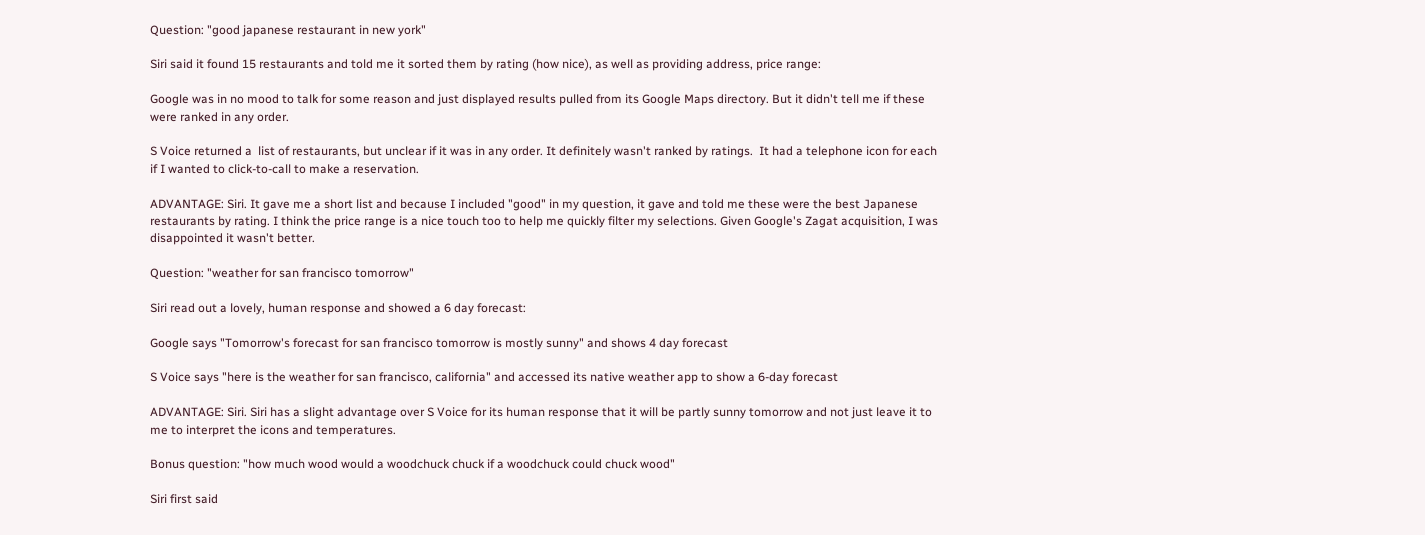Question: "good japanese restaurant in new york"

Siri said it found 15 restaurants and told me it sorted them by rating (how nice), as well as providing address, price range:

Google was in no mood to talk for some reason and just displayed results pulled from its Google Maps directory. But it didn't tell me if these were ranked in any order.

S Voice returned a  list of restaurants, but unclear if it was in any order. It definitely wasn't ranked by ratings.  It had a telephone icon for each if I wanted to click-to-call to make a reservation.

ADVANTAGE: Siri. It gave me a short list and because I included "good" in my question, it gave and told me these were the best Japanese restaurants by rating. I think the price range is a nice touch too to help me quickly filter my selections. Given Google's Zagat acquisition, I was disappointed it wasn't better.

Question: "weather for san francisco tomorrow"

Siri read out a lovely, human response and showed a 6 day forecast:

Google says "Tomorrow's forecast for san francisco tomorrow is mostly sunny" and shows 4 day forecast

S Voice says "here is the weather for san francisco, california" and accessed its native weather app to show a 6-day forecast

ADVANTAGE: Siri. Siri has a slight advantage over S Voice for its human response that it will be partly sunny tomorrow and not just leave it to me to interpret the icons and temperatures.

Bonus question: "how much wood would a woodchuck chuck if a woodchuck could chuck wood"

Siri first said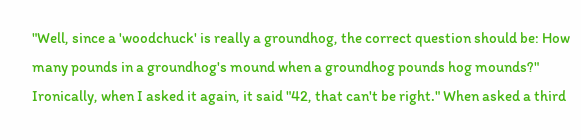"Well, since a 'woodchuck' is really a groundhog, the correct question should be: How many pounds in a groundhog's mound when a groundhog pounds hog mounds?" Ironically, when I asked it again, it said "42, that can't be right." When asked a third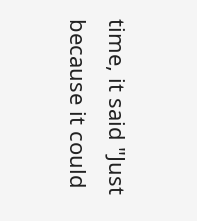time, it said "Just because it could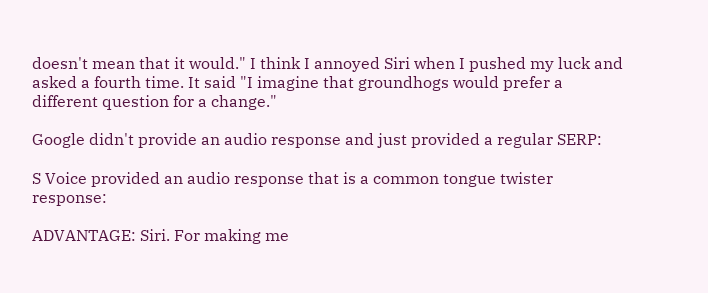doesn't mean that it would." I think I annoyed Siri when I pushed my luck and asked a fourth time. It said "I imagine that groundhogs would prefer a different question for a change."

Google didn't provide an audio response and just provided a regular SERP:

S Voice provided an audio response that is a common tongue twister response:

ADVANTAGE: Siri. For making me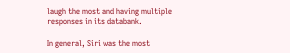laugh the most and having multiple responses in its databank.

In general, Siri was the most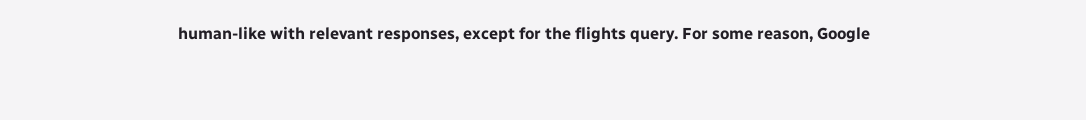human-like with relevant responses, except for the flights query. For some reason, Google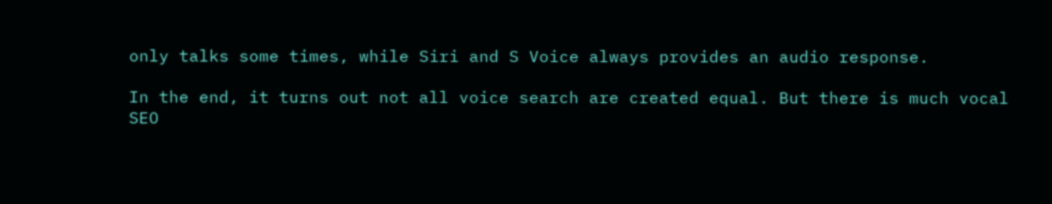only talks some times, while Siri and S Voice always provides an audio response.

In the end, it turns out not all voice search are created equal. But there is much vocal SEO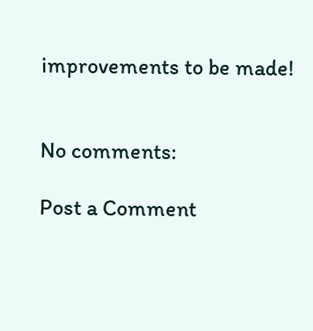improvements to be made!


No comments:

Post a Comment